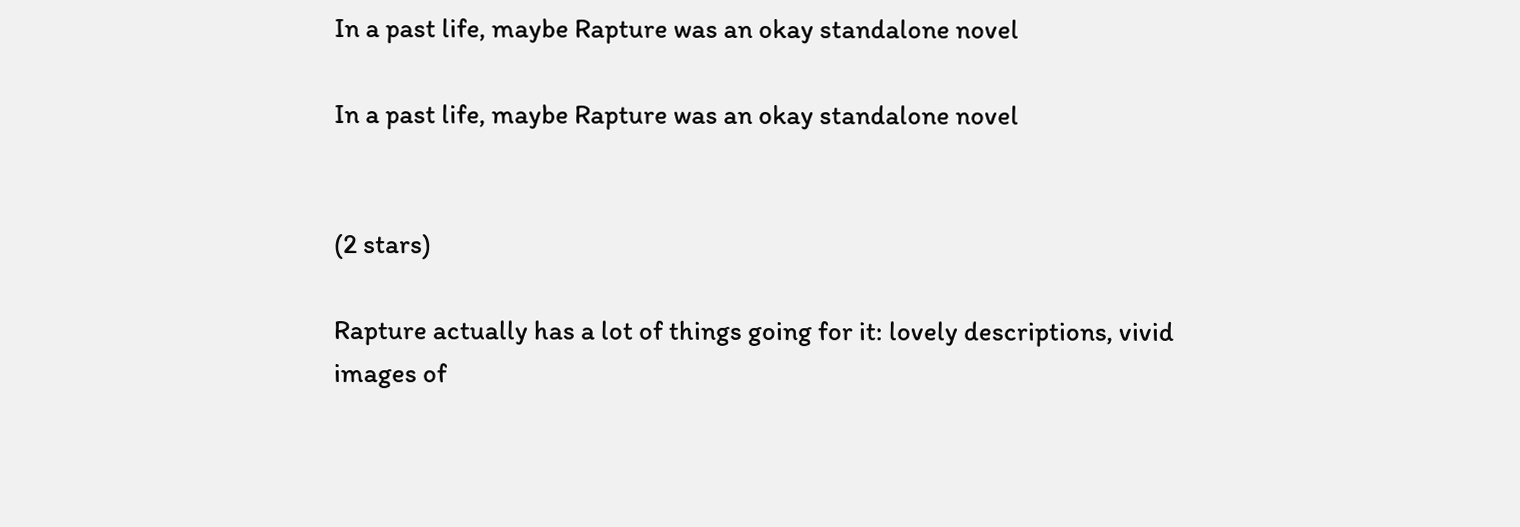In a past life, maybe Rapture was an okay standalone novel

In a past life, maybe Rapture was an okay standalone novel


(2 stars)

Rapture actually has a lot of things going for it: lovely descriptions, vivid images of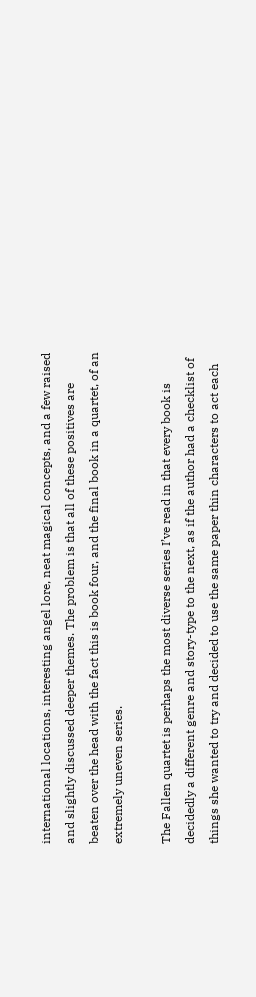international locations, interesting angel lore, neat magical concepts, and a few raised and slightly discussed deeper themes. The problem is that all of these positives are beaten over the head with the fact this is book four, and the final book in a quartet, of an extremely uneven series.

The Fallen quartet is perhaps the most diverse series I’ve read in that every book is decidedly a different genre and story-type to the next, as if the author had a checklist of things she wanted to try and decided to use the same paper thin characters to act each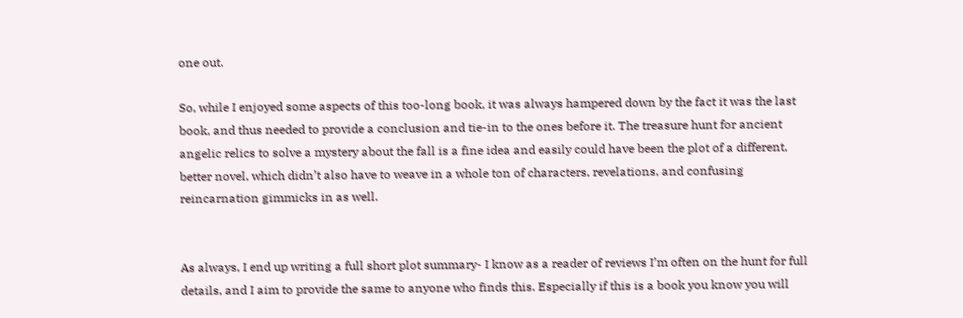one out.

So, while I enjoyed some aspects of this too-long book, it was always hampered down by the fact it was the last book, and thus needed to provide a conclusion and tie-in to the ones before it. The treasure hunt for ancient angelic relics to solve a mystery about the fall is a fine idea and easily could have been the plot of a different, better novel, which didn’t also have to weave in a whole ton of characters, revelations, and confusing reincarnation gimmicks in as well.


As always, I end up writing a full short plot summary- I know as a reader of reviews I’m often on the hunt for full details, and I aim to provide the same to anyone who finds this. Especially if this is a book you know you will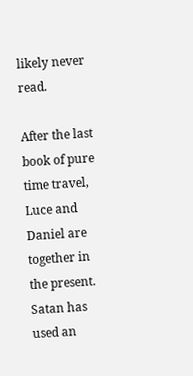likely never read.

After the last book of pure time travel, Luce and Daniel are together in the present. Satan has used an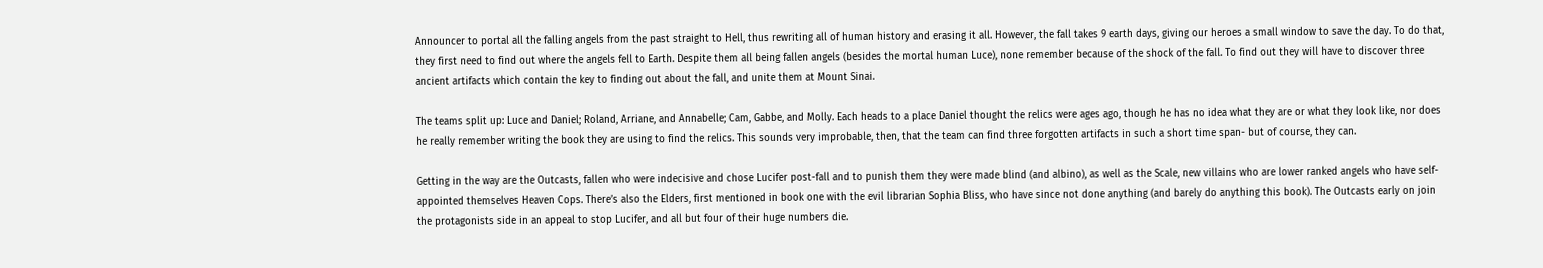Announcer to portal all the falling angels from the past straight to Hell, thus rewriting all of human history and erasing it all. However, the fall takes 9 earth days, giving our heroes a small window to save the day. To do that, they first need to find out where the angels fell to Earth. Despite them all being fallen angels (besides the mortal human Luce), none remember because of the shock of the fall. To find out they will have to discover three ancient artifacts which contain the key to finding out about the fall, and unite them at Mount Sinai.

The teams split up: Luce and Daniel; Roland, Arriane, and Annabelle; Cam, Gabbe, and Molly. Each heads to a place Daniel thought the relics were ages ago, though he has no idea what they are or what they look like, nor does he really remember writing the book they are using to find the relics. This sounds very improbable, then, that the team can find three forgotten artifacts in such a short time span- but of course, they can.

Getting in the way are the Outcasts, fallen who were indecisive and chose Lucifer post-fall and to punish them they were made blind (and albino), as well as the Scale, new villains who are lower ranked angels who have self-appointed themselves Heaven Cops. There’s also the Elders, first mentioned in book one with the evil librarian Sophia Bliss, who have since not done anything (and barely do anything this book). The Outcasts early on join the protagonists side in an appeal to stop Lucifer, and all but four of their huge numbers die.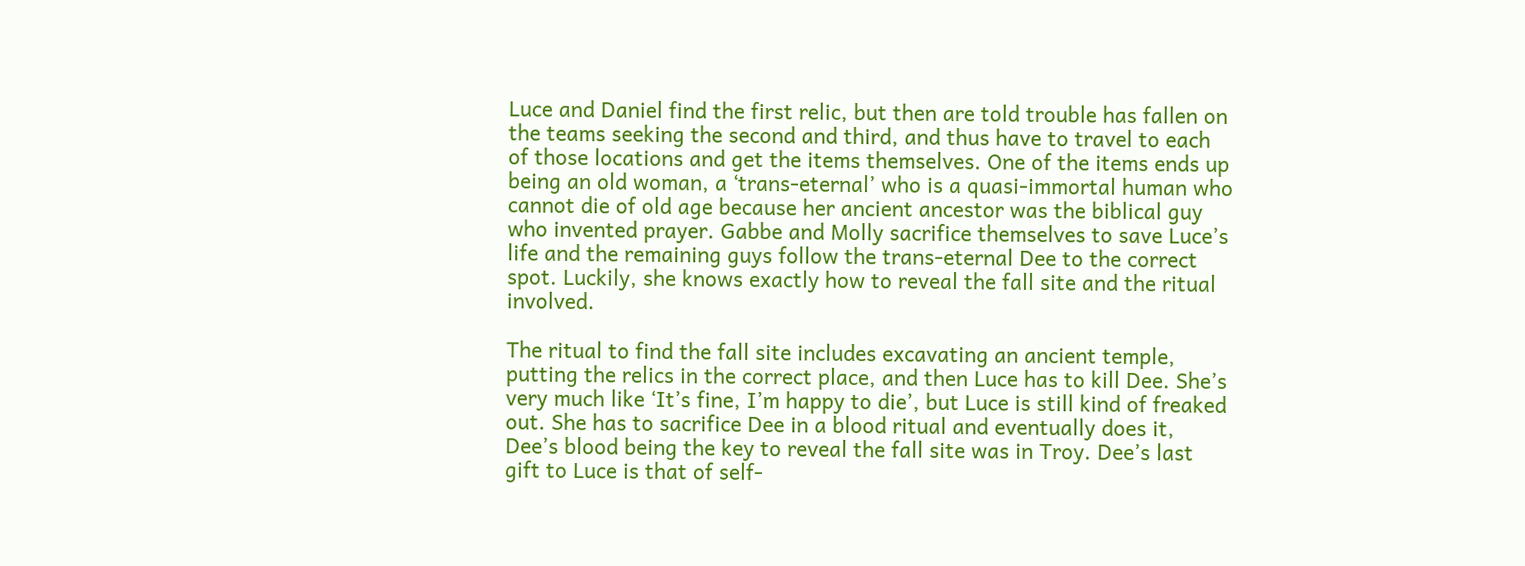Luce and Daniel find the first relic, but then are told trouble has fallen on the teams seeking the second and third, and thus have to travel to each of those locations and get the items themselves. One of the items ends up being an old woman, a ‘trans-eternal’ who is a quasi-immortal human who cannot die of old age because her ancient ancestor was the biblical guy who invented prayer. Gabbe and Molly sacrifice themselves to save Luce’s life and the remaining guys follow the trans-eternal Dee to the correct spot. Luckily, she knows exactly how to reveal the fall site and the ritual involved.

The ritual to find the fall site includes excavating an ancient temple, putting the relics in the correct place, and then Luce has to kill Dee. She’s very much like ‘It’s fine, I’m happy to die’, but Luce is still kind of freaked out. She has to sacrifice Dee in a blood ritual and eventually does it, Dee’s blood being the key to reveal the fall site was in Troy. Dee’s last gift to Luce is that of self-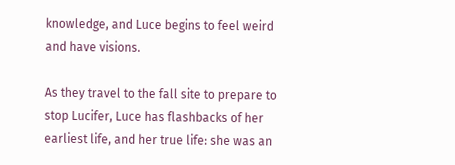knowledge, and Luce begins to feel weird and have visions.

As they travel to the fall site to prepare to stop Lucifer, Luce has flashbacks of her earliest life, and her true life: she was an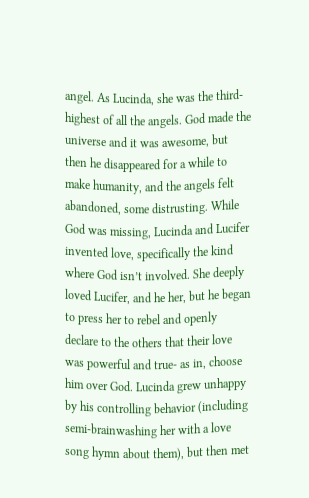angel. As Lucinda, she was the third-highest of all the angels. God made the universe and it was awesome, but then he disappeared for a while to make humanity, and the angels felt abandoned, some distrusting. While God was missing, Lucinda and Lucifer invented love, specifically the kind where God isn’t involved. She deeply loved Lucifer, and he her, but he began to press her to rebel and openly declare to the others that their love was powerful and true- as in, choose him over God. Lucinda grew unhappy by his controlling behavior (including semi-brainwashing her with a love song hymn about them), but then met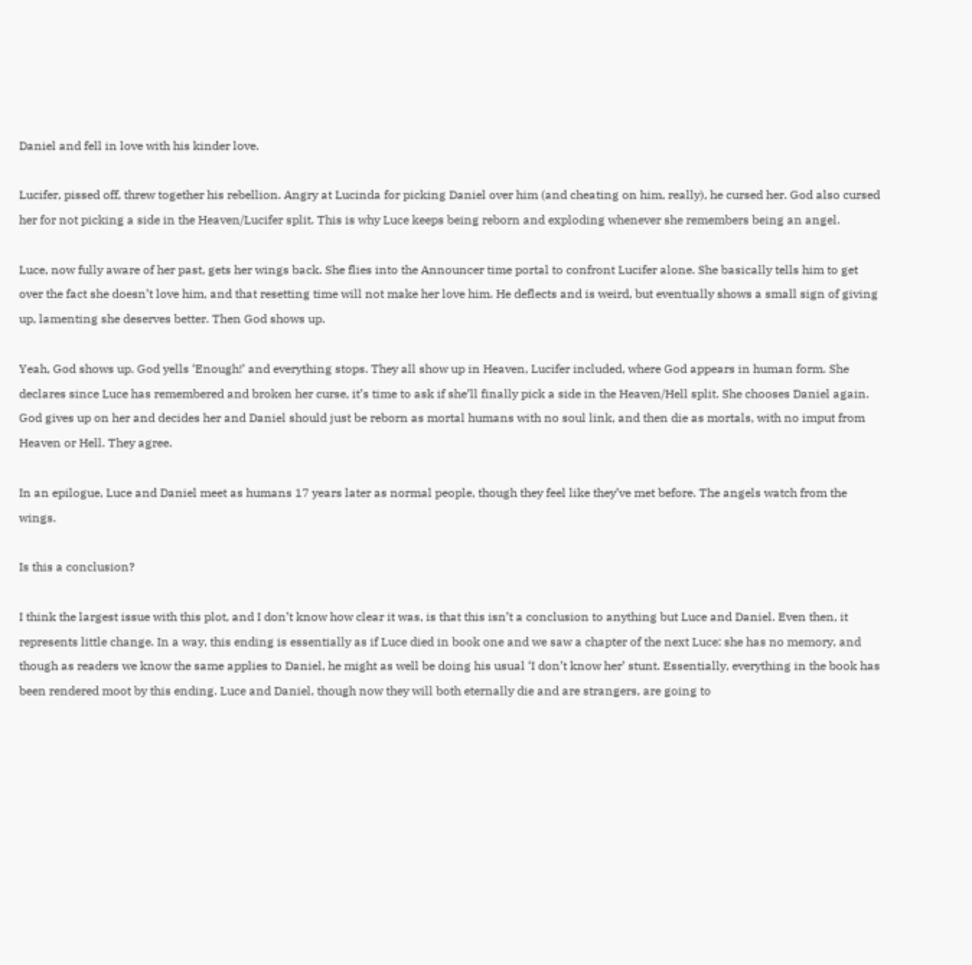Daniel and fell in love with his kinder love.

Lucifer, pissed off, threw together his rebellion. Angry at Lucinda for picking Daniel over him (and cheating on him, really), he cursed her. God also cursed her for not picking a side in the Heaven/Lucifer split. This is why Luce keeps being reborn and exploding whenever she remembers being an angel.

Luce, now fully aware of her past, gets her wings back. She flies into the Announcer time portal to confront Lucifer alone. She basically tells him to get over the fact she doesn’t love him, and that resetting time will not make her love him. He deflects and is weird, but eventually shows a small sign of giving up, lamenting she deserves better. Then God shows up.

Yeah, God shows up. God yells ‘Enough!’ and everything stops. They all show up in Heaven, Lucifer included, where God appears in human form. She declares since Luce has remembered and broken her curse, it’s time to ask if she’ll finally pick a side in the Heaven/Hell split. She chooses Daniel again. God gives up on her and decides her and Daniel should just be reborn as mortal humans with no soul link, and then die as mortals, with no imput from Heaven or Hell. They agree.

In an epilogue, Luce and Daniel meet as humans 17 years later as normal people, though they feel like they’ve met before. The angels watch from the wings.

Is this a conclusion?

I think the largest issue with this plot, and I don’t know how clear it was, is that this isn’t a conclusion to anything but Luce and Daniel. Even then, it represents little change. In a way, this ending is essentially as if Luce died in book one and we saw a chapter of the next Luce: she has no memory, and though as readers we know the same applies to Daniel, he might as well be doing his usual ‘I don’t know her’ stunt. Essentially, everything in the book has been rendered moot by this ending. Luce and Daniel, though now they will both eternally die and are strangers, are going to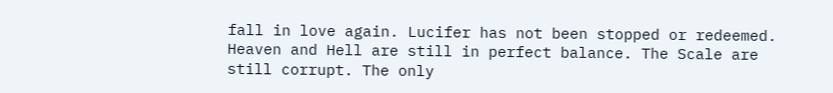fall in love again. Lucifer has not been stopped or redeemed. Heaven and Hell are still in perfect balance. The Scale are still corrupt. The only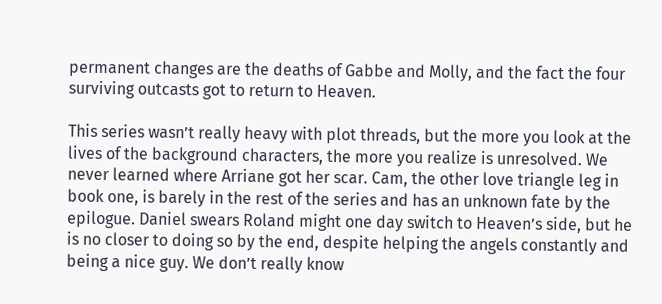permanent changes are the deaths of Gabbe and Molly, and the fact the four surviving outcasts got to return to Heaven.

This series wasn’t really heavy with plot threads, but the more you look at the lives of the background characters, the more you realize is unresolved. We never learned where Arriane got her scar. Cam, the other love triangle leg in book one, is barely in the rest of the series and has an unknown fate by the epilogue. Daniel swears Roland might one day switch to Heaven’s side, but he is no closer to doing so by the end, despite helping the angels constantly and being a nice guy. We don’t really know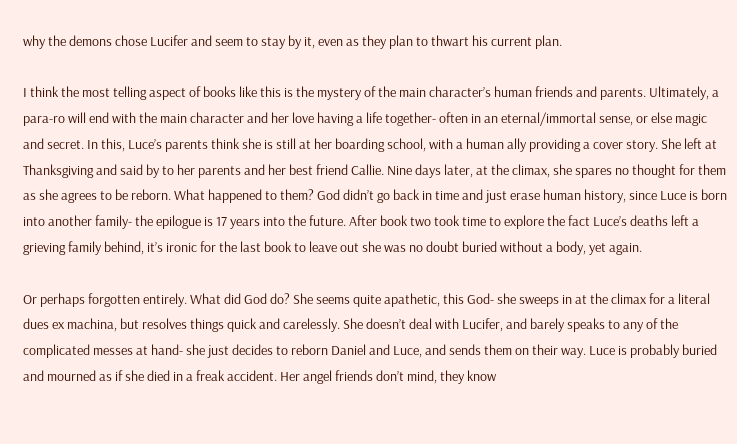why the demons chose Lucifer and seem to stay by it, even as they plan to thwart his current plan.

I think the most telling aspect of books like this is the mystery of the main character’s human friends and parents. Ultimately, a para-ro will end with the main character and her love having a life together- often in an eternal/immortal sense, or else magic and secret. In this, Luce’s parents think she is still at her boarding school, with a human ally providing a cover story. She left at Thanksgiving and said by to her parents and her best friend Callie. Nine days later, at the climax, she spares no thought for them as she agrees to be reborn. What happened to them? God didn’t go back in time and just erase human history, since Luce is born into another family- the epilogue is 17 years into the future. After book two took time to explore the fact Luce’s deaths left a grieving family behind, it’s ironic for the last book to leave out she was no doubt buried without a body, yet again.

Or perhaps forgotten entirely. What did God do? She seems quite apathetic, this God- she sweeps in at the climax for a literal dues ex machina, but resolves things quick and carelessly. She doesn’t deal with Lucifer, and barely speaks to any of the complicated messes at hand- she just decides to reborn Daniel and Luce, and sends them on their way. Luce is probably buried and mourned as if she died in a freak accident. Her angel friends don’t mind, they know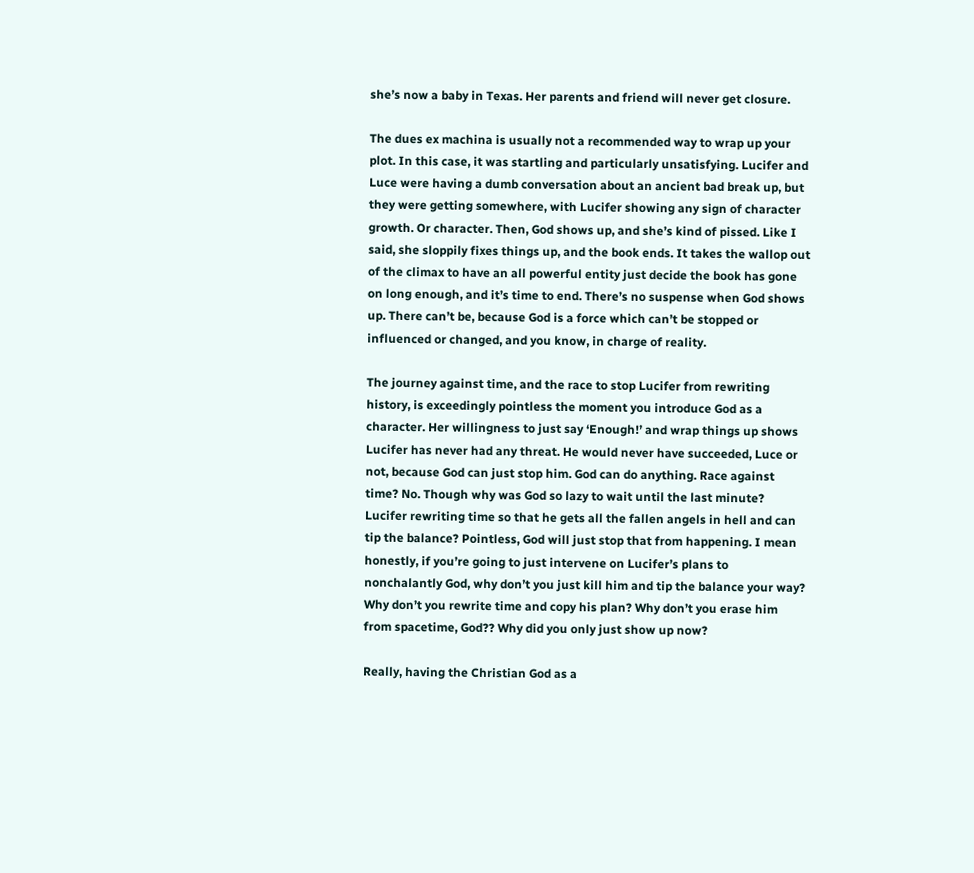she’s now a baby in Texas. Her parents and friend will never get closure.

The dues ex machina is usually not a recommended way to wrap up your plot. In this case, it was startling and particularly unsatisfying. Lucifer and Luce were having a dumb conversation about an ancient bad break up, but they were getting somewhere, with Lucifer showing any sign of character growth. Or character. Then, God shows up, and she’s kind of pissed. Like I said, she sloppily fixes things up, and the book ends. It takes the wallop out of the climax to have an all powerful entity just decide the book has gone on long enough, and it’s time to end. There’s no suspense when God shows up. There can’t be, because God is a force which can’t be stopped or influenced or changed, and you know, in charge of reality.

The journey against time, and the race to stop Lucifer from rewriting history, is exceedingly pointless the moment you introduce God as a character. Her willingness to just say ‘Enough!’ and wrap things up shows Lucifer has never had any threat. He would never have succeeded, Luce or not, because God can just stop him. God can do anything. Race against time? No. Though why was God so lazy to wait until the last minute? Lucifer rewriting time so that he gets all the fallen angels in hell and can tip the balance? Pointless, God will just stop that from happening. I mean honestly, if you’re going to just intervene on Lucifer’s plans to nonchalantly God, why don’t you just kill him and tip the balance your way? Why don’t you rewrite time and copy his plan? Why don’t you erase him from spacetime, God?? Why did you only just show up now?

Really, having the Christian God as a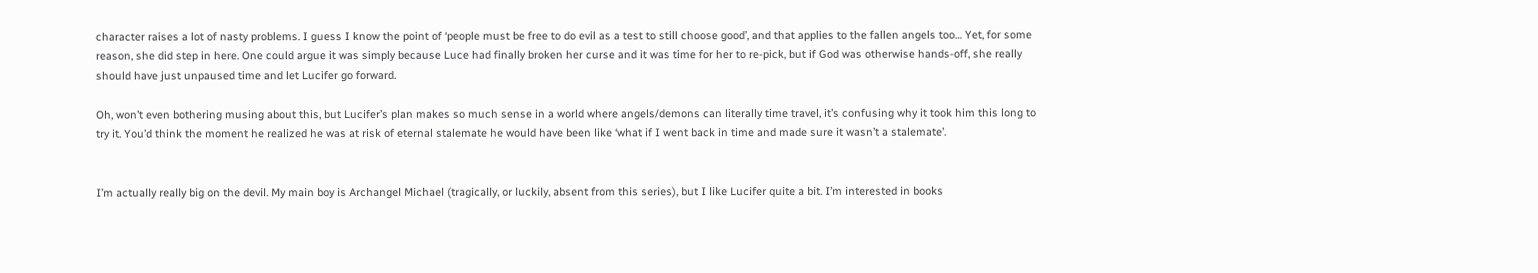character raises a lot of nasty problems. I guess I know the point of ‘people must be free to do evil as a test to still choose good’, and that applies to the fallen angels too… Yet, for some reason, she did step in here. One could argue it was simply because Luce had finally broken her curse and it was time for her to re-pick, but if God was otherwise hands-off, she really should have just unpaused time and let Lucifer go forward.

Oh, won’t even bothering musing about this, but Lucifer’s plan makes so much sense in a world where angels/demons can literally time travel, it’s confusing why it took him this long to try it. You’d think the moment he realized he was at risk of eternal stalemate he would have been like ‘what if I went back in time and made sure it wasn’t a stalemate’.


I’m actually really big on the devil. My main boy is Archangel Michael (tragically, or luckily, absent from this series), but I like Lucifer quite a bit. I’m interested in books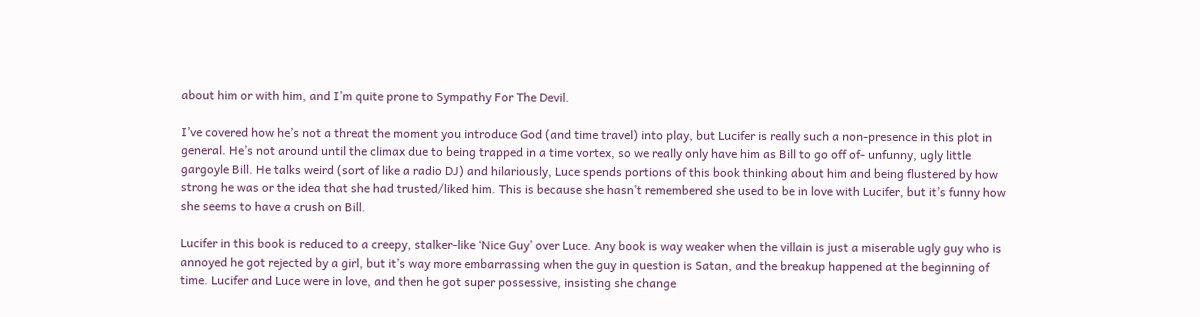about him or with him, and I’m quite prone to Sympathy For The Devil.

I’ve covered how he’s not a threat the moment you introduce God (and time travel) into play, but Lucifer is really such a non-presence in this plot in general. He’s not around until the climax due to being trapped in a time vortex, so we really only have him as Bill to go off of- unfunny, ugly little gargoyle Bill. He talks weird (sort of like a radio DJ) and hilariously, Luce spends portions of this book thinking about him and being flustered by how strong he was or the idea that she had trusted/liked him. This is because she hasn’t remembered she used to be in love with Lucifer, but it’s funny how she seems to have a crush on Bill.

Lucifer in this book is reduced to a creepy, stalker-like ‘Nice Guy’ over Luce. Any book is way weaker when the villain is just a miserable ugly guy who is annoyed he got rejected by a girl, but it’s way more embarrassing when the guy in question is Satan, and the breakup happened at the beginning of time. Lucifer and Luce were in love, and then he got super possessive, insisting she change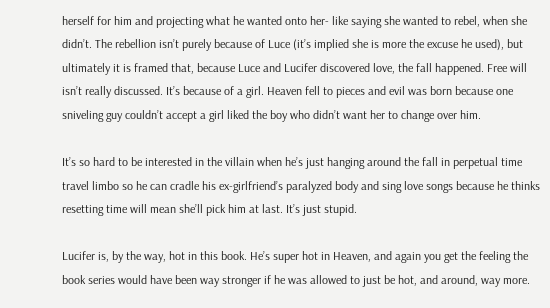herself for him and projecting what he wanted onto her- like saying she wanted to rebel, when she didn’t. The rebellion isn’t purely because of Luce (it’s implied she is more the excuse he used), but ultimately it is framed that, because Luce and Lucifer discovered love, the fall happened. Free will isn’t really discussed. It’s because of a girl. Heaven fell to pieces and evil was born because one sniveling guy couldn’t accept a girl liked the boy who didn’t want her to change over him.

It’s so hard to be interested in the villain when he’s just hanging around the fall in perpetual time travel limbo so he can cradle his ex-girlfriend’s paralyzed body and sing love songs because he thinks resetting time will mean she’ll pick him at last. It’s just stupid.

Lucifer is, by the way, hot in this book. He’s super hot in Heaven, and again you get the feeling the book series would have been way stronger if he was allowed to just be hot, and around, way more.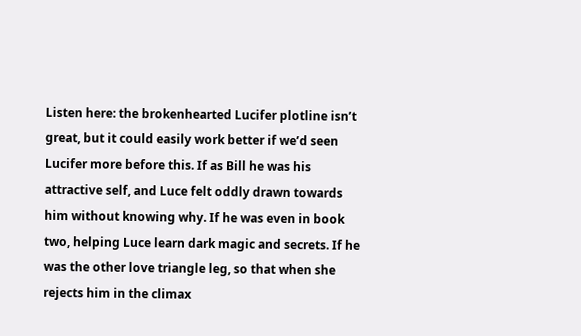Listen here: the brokenhearted Lucifer plotline isn’t great, but it could easily work better if we’d seen Lucifer more before this. If as Bill he was his attractive self, and Luce felt oddly drawn towards him without knowing why. If he was even in book two, helping Luce learn dark magic and secrets. If he was the other love triangle leg, so that when she rejects him in the climax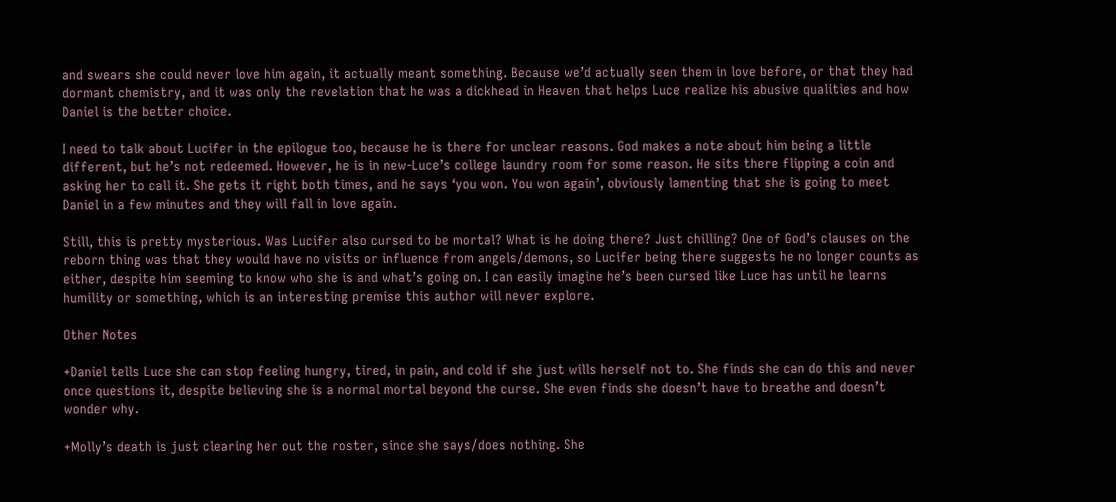and swears she could never love him again, it actually meant something. Because we’d actually seen them in love before, or that they had dormant chemistry, and it was only the revelation that he was a dickhead in Heaven that helps Luce realize his abusive qualities and how Daniel is the better choice.

I need to talk about Lucifer in the epilogue too, because he is there for unclear reasons. God makes a note about him being a little different, but he’s not redeemed. However, he is in new-Luce’s college laundry room for some reason. He sits there flipping a coin and asking her to call it. She gets it right both times, and he says ‘you won. You won again’, obviously lamenting that she is going to meet Daniel in a few minutes and they will fall in love again.

Still, this is pretty mysterious. Was Lucifer also cursed to be mortal? What is he doing there? Just chilling? One of God’s clauses on the reborn thing was that they would have no visits or influence from angels/demons, so Lucifer being there suggests he no longer counts as either, despite him seeming to know who she is and what’s going on. I can easily imagine he’s been cursed like Luce has until he learns humility or something, which is an interesting premise this author will never explore.

Other Notes

+Daniel tells Luce she can stop feeling hungry, tired, in pain, and cold if she just wills herself not to. She finds she can do this and never once questions it, despite believing she is a normal mortal beyond the curse. She even finds she doesn’t have to breathe and doesn’t wonder why.

+Molly’s death is just clearing her out the roster, since she says/does nothing. She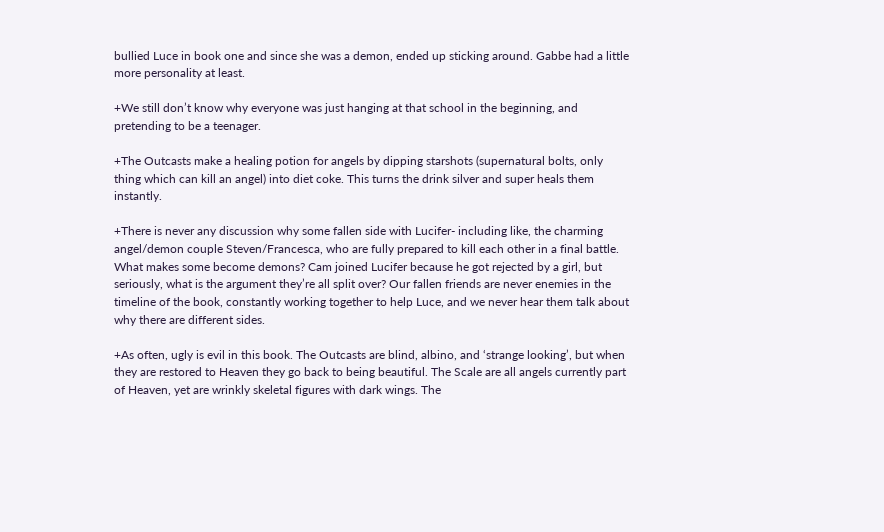bullied Luce in book one and since she was a demon, ended up sticking around. Gabbe had a little more personality at least.

+We still don’t know why everyone was just hanging at that school in the beginning, and pretending to be a teenager.

+The Outcasts make a healing potion for angels by dipping starshots (supernatural bolts, only thing which can kill an angel) into diet coke. This turns the drink silver and super heals them instantly.

+There is never any discussion why some fallen side with Lucifer- including like, the charming angel/demon couple Steven/Francesca, who are fully prepared to kill each other in a final battle. What makes some become demons? Cam joined Lucifer because he got rejected by a girl, but seriously, what is the argument they’re all split over? Our fallen friends are never enemies in the timeline of the book, constantly working together to help Luce, and we never hear them talk about why there are different sides.

+As often, ugly is evil in this book. The Outcasts are blind, albino, and ‘strange looking’, but when they are restored to Heaven they go back to being beautiful. The Scale are all angels currently part of Heaven, yet are wrinkly skeletal figures with dark wings. The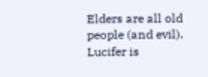Elders are all old people (and evil). Lucifer is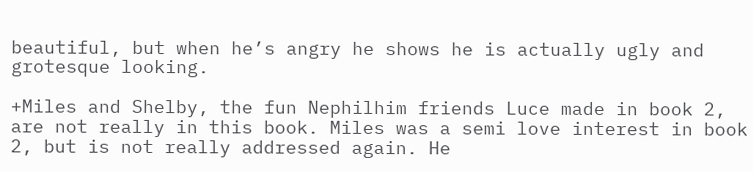beautiful, but when he’s angry he shows he is actually ugly and grotesque looking.

+Miles and Shelby, the fun Nephilhim friends Luce made in book 2, are not really in this book. Miles was a semi love interest in book 2, but is not really addressed again. He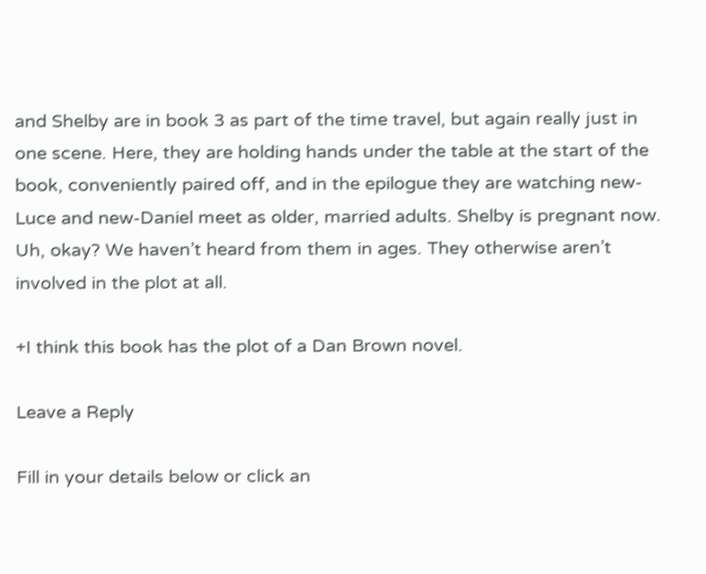and Shelby are in book 3 as part of the time travel, but again really just in one scene. Here, they are holding hands under the table at the start of the book, conveniently paired off, and in the epilogue they are watching new-Luce and new-Daniel meet as older, married adults. Shelby is pregnant now. Uh, okay? We haven’t heard from them in ages. They otherwise aren’t involved in the plot at all.

+I think this book has the plot of a Dan Brown novel.

Leave a Reply

Fill in your details below or click an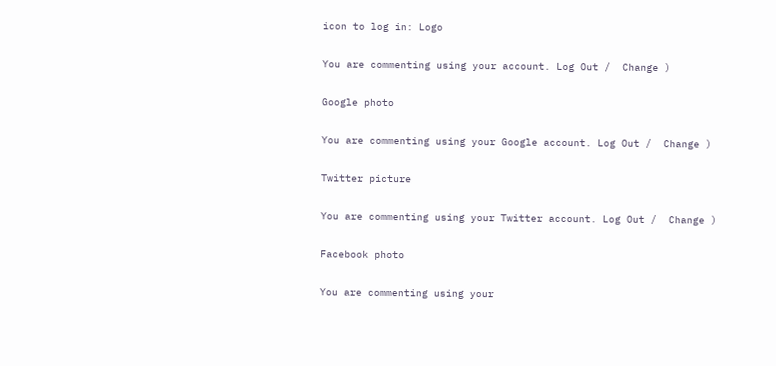icon to log in: Logo

You are commenting using your account. Log Out /  Change )

Google photo

You are commenting using your Google account. Log Out /  Change )

Twitter picture

You are commenting using your Twitter account. Log Out /  Change )

Facebook photo

You are commenting using your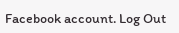Facebook account. Log Out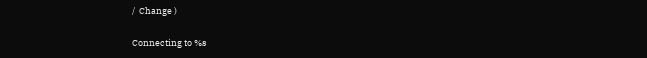/  Change )

Connecting to %s